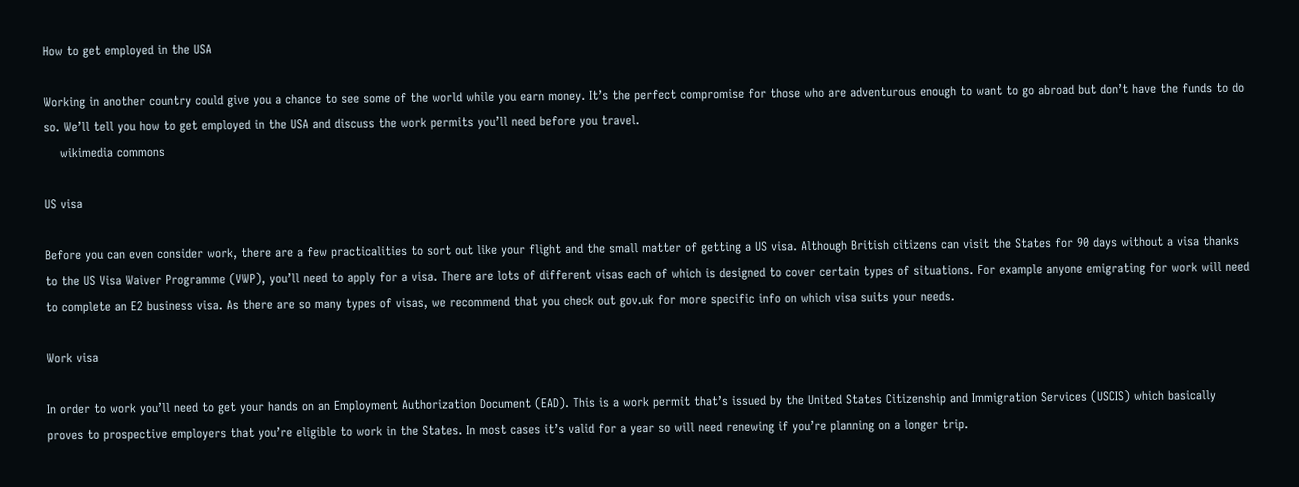How to get employed in the USA

Working in another country could give you a chance to see some of the world while you earn money. It’s the perfect compromise for those who are adventurous enough to want to go abroad but don’t have the funds to do so. We’ll tell you how to get employed in the USA and discuss the work permits you’ll need before you travel.
    wikimedia commons

US visa

Before you can even consider work, there are a few practicalities to sort out like your flight and the small matter of getting a US visa. Although British citizens can visit the States for 90 days without a visa thanks to the US Visa Waiver Programme (VWP), you’ll need to apply for a visa. There are lots of different visas each of which is designed to cover certain types of situations. For example anyone emigrating for work will need to complete an E2 business visa. As there are so many types of visas, we recommend that you check out gov.uk for more specific info on which visa suits your needs.

Work visa

In order to work you’ll need to get your hands on an Employment Authorization Document (EAD). This is a work permit that’s issued by the United States Citizenship and Immigration Services (USCIS) which basically proves to prospective employers that you’re eligible to work in the States. In most cases it’s valid for a year so will need renewing if you’re planning on a longer trip.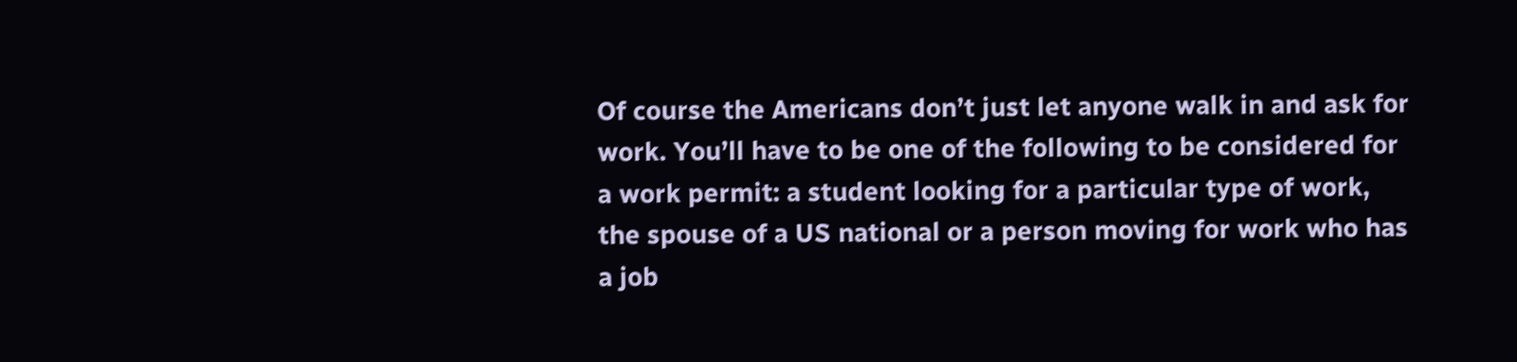Of course the Americans don’t just let anyone walk in and ask for work. You’ll have to be one of the following to be considered for a work permit: a student looking for a particular type of work, the spouse of a US national or a person moving for work who has a job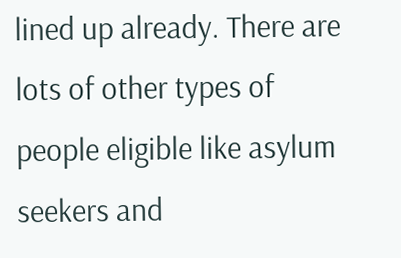lined up already. There are lots of other types of people eligible like asylum seekers and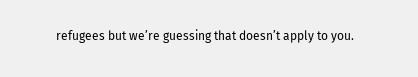refugees but we’re guessing that doesn’t apply to you.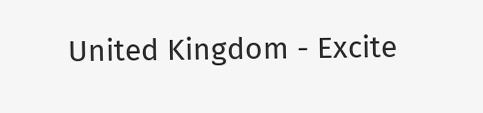United Kingdom - Excite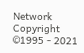Network Copyright ©1995 - 2021